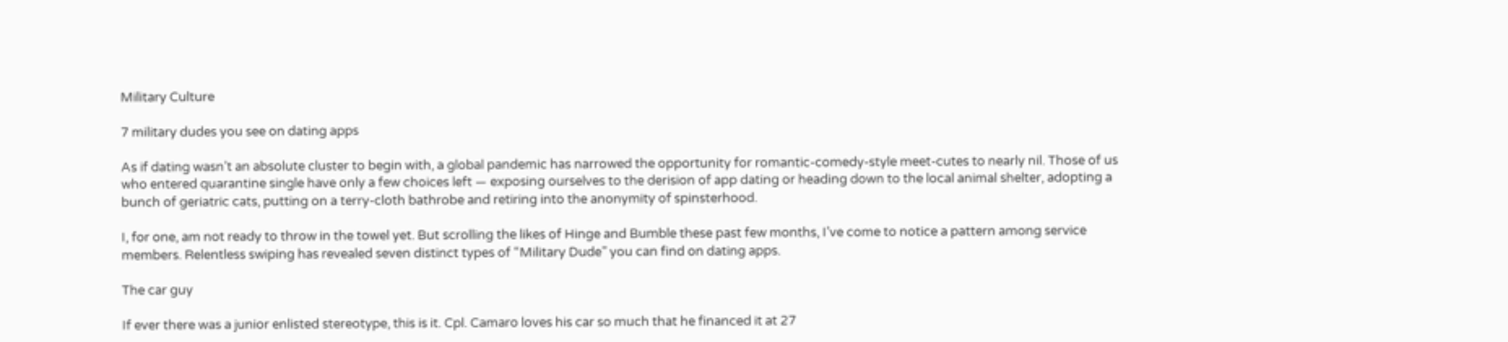Military Culture

7 military dudes you see on dating apps

As if dating wasn’t an absolute cluster to begin with, a global pandemic has narrowed the opportunity for romantic-comedy-style meet-cutes to nearly nil. Those of us who entered quarantine single have only a few choices left — exposing ourselves to the derision of app dating or heading down to the local animal shelter, adopting a bunch of geriatric cats, putting on a terry-cloth bathrobe and retiring into the anonymity of spinsterhood.

I, for one, am not ready to throw in the towel yet. But scrolling the likes of Hinge and Bumble these past few months, I’ve come to notice a pattern among service members. Relentless swiping has revealed seven distinct types of “Military Dude” you can find on dating apps.

The car guy

If ever there was a junior enlisted stereotype, this is it. Cpl. Camaro loves his car so much that he financed it at 27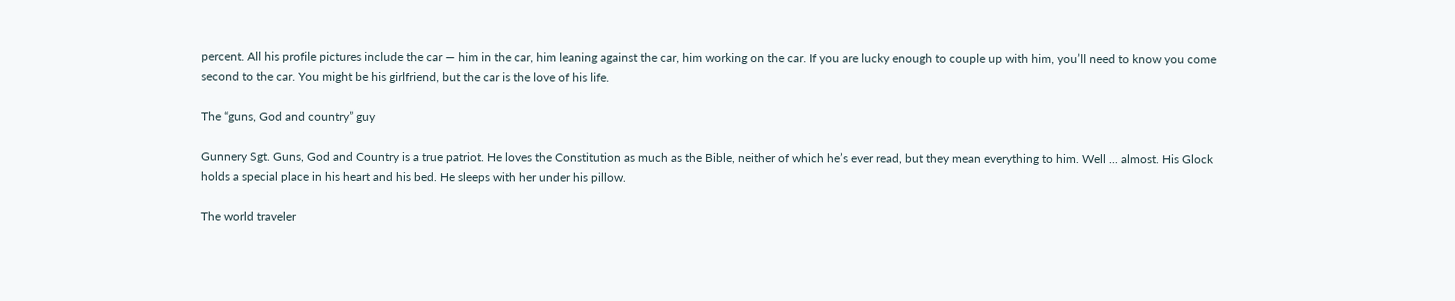percent. All his profile pictures include the car — him in the car, him leaning against the car, him working on the car. If you are lucky enough to couple up with him, you’ll need to know you come second to the car. You might be his girlfriend, but the car is the love of his life.

The “guns, God and country” guy

Gunnery Sgt. Guns, God and Country is a true patriot. He loves the Constitution as much as the Bible, neither of which he’s ever read, but they mean everything to him. Well ... almost. His Glock holds a special place in his heart and his bed. He sleeps with her under his pillow.

The world traveler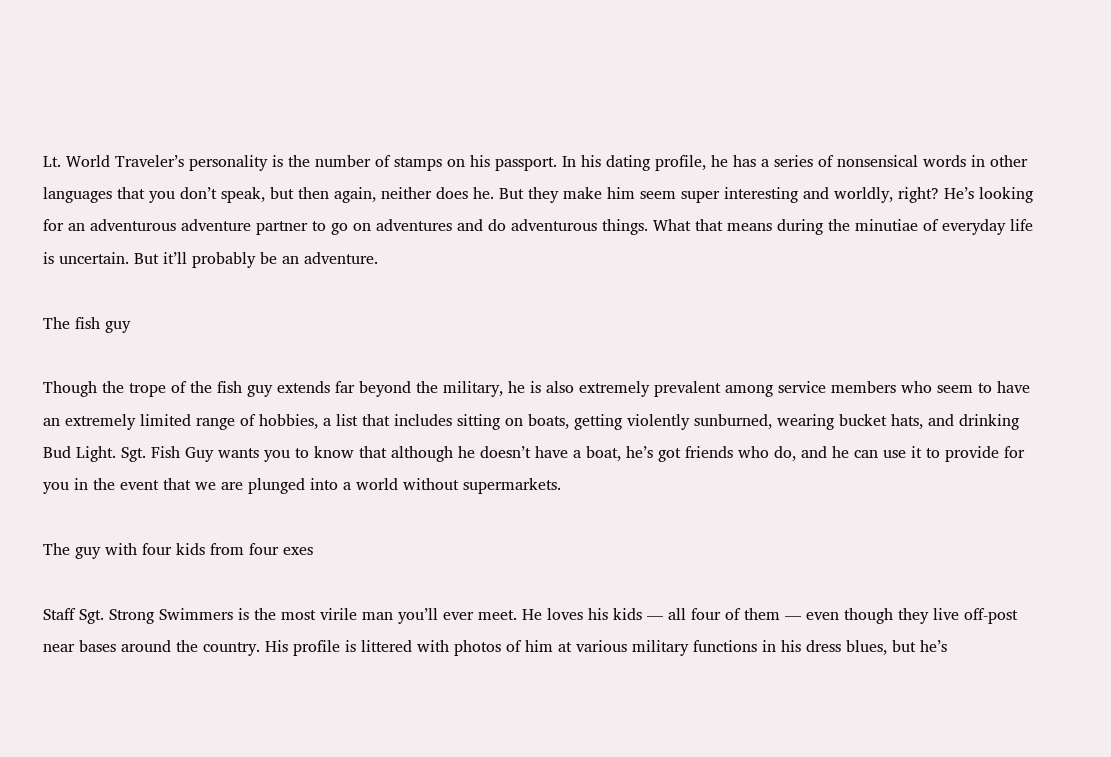Lt. World Traveler’s personality is the number of stamps on his passport. In his dating profile, he has a series of nonsensical words in other languages that you don’t speak, but then again, neither does he. But they make him seem super interesting and worldly, right? He’s looking for an adventurous adventure partner to go on adventures and do adventurous things. What that means during the minutiae of everyday life is uncertain. But it’ll probably be an adventure.

The fish guy

Though the trope of the fish guy extends far beyond the military, he is also extremely prevalent among service members who seem to have an extremely limited range of hobbies, a list that includes sitting on boats, getting violently sunburned, wearing bucket hats, and drinking Bud Light. Sgt. Fish Guy wants you to know that although he doesn’t have a boat, he’s got friends who do, and he can use it to provide for you in the event that we are plunged into a world without supermarkets.

The guy with four kids from four exes

Staff Sgt. Strong Swimmers is the most virile man you’ll ever meet. He loves his kids — all four of them — even though they live off-post near bases around the country. His profile is littered with photos of him at various military functions in his dress blues, but he’s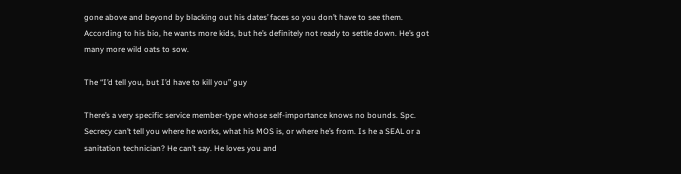gone above and beyond by blacking out his dates’ faces so you don’t have to see them. According to his bio, he wants more kids, but he’s definitely not ready to settle down. He’s got many more wild oats to sow.

The “I’d tell you, but I’d have to kill you” guy

There’s a very specific service member-type whose self-importance knows no bounds. Spc. Secrecy can’t tell you where he works, what his MOS is, or where he’s from. Is he a SEAL or a sanitation technician? He can’t say. He loves you and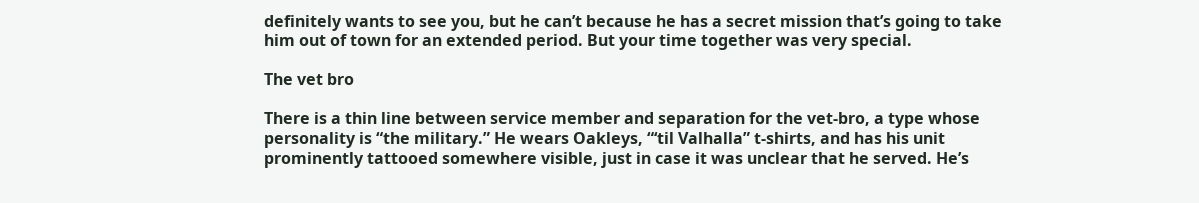definitely wants to see you, but he can’t because he has a secret mission that’s going to take him out of town for an extended period. But your time together was very special.

The vet bro

There is a thin line between service member and separation for the vet-bro, a type whose personality is “the military.” He wears Oakleys, “‘til Valhalla” t-shirts, and has his unit prominently tattooed somewhere visible, just in case it was unclear that he served. He’s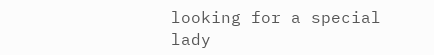looking for a special lady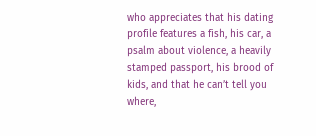who appreciates that his dating profile features a fish, his car, a psalm about violence, a heavily stamped passport, his brood of kids, and that he can’t tell you where,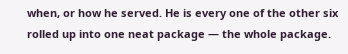when, or how he served. He is every one of the other six rolled up into one neat package — the whole package.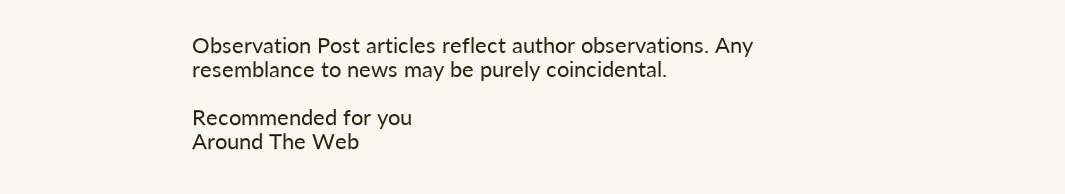Observation Post articles reflect author observations. Any resemblance to news may be purely coincidental.

Recommended for you
Around The Web